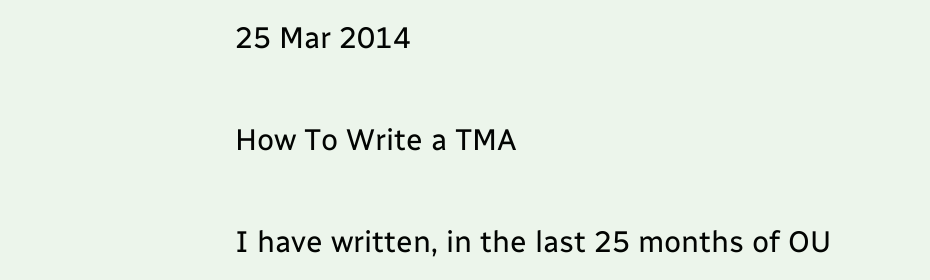25 Mar 2014

How To Write a TMA

I have written, in the last 25 months of OU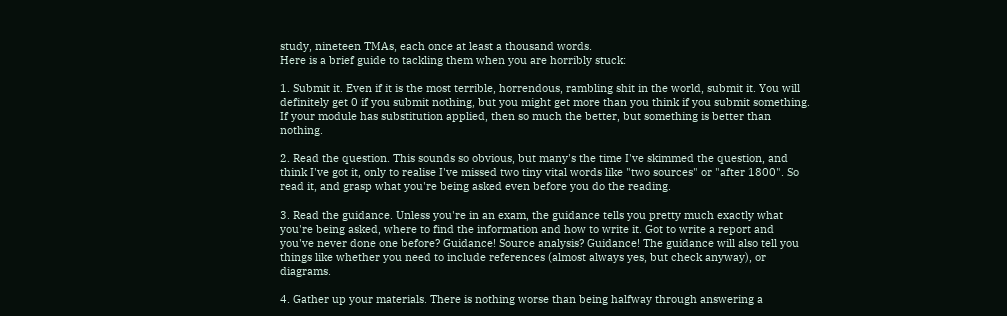study, nineteen TMAs, each once at least a thousand words.
Here is a brief guide to tackling them when you are horribly stuck:

1. Submit it. Even if it is the most terrible, horrendous, rambling shit in the world, submit it. You will definitely get 0 if you submit nothing, but you might get more than you think if you submit something. If your module has substitution applied, then so much the better, but something is better than nothing.

2. Read the question. This sounds so obvious, but many's the time I've skimmed the question, and think I've got it, only to realise I've missed two tiny vital words like "two sources" or "after 1800". So read it, and grasp what you're being asked even before you do the reading.

3. Read the guidance. Unless you're in an exam, the guidance tells you pretty much exactly what you're being asked, where to find the information and how to write it. Got to write a report and you've never done one before? Guidance! Source analysis? Guidance! The guidance will also tell you things like whether you need to include references (almost always yes, but check anyway), or diagrams.

4. Gather up your materials. There is nothing worse than being halfway through answering a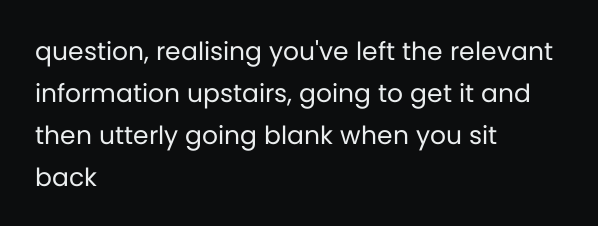question, realising you've left the relevant information upstairs, going to get it and then utterly going blank when you sit back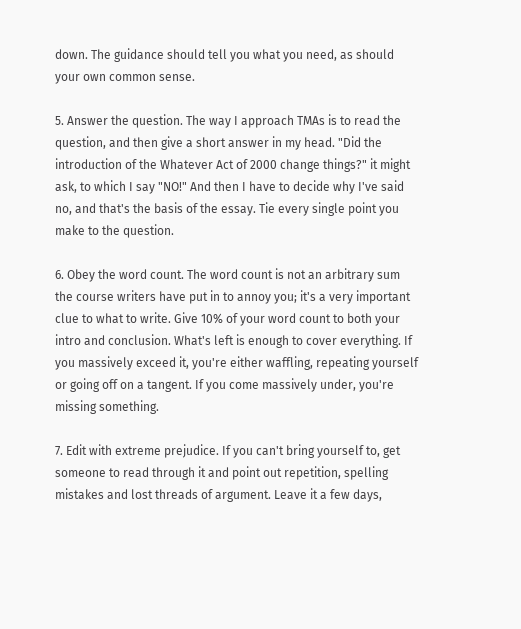down. The guidance should tell you what you need, as should your own common sense.

5. Answer the question. The way I approach TMAs is to read the question, and then give a short answer in my head. "Did the introduction of the Whatever Act of 2000 change things?" it might ask, to which I say "NO!" And then I have to decide why I've said no, and that's the basis of the essay. Tie every single point you make to the question.

6. Obey the word count. The word count is not an arbitrary sum the course writers have put in to annoy you; it's a very important clue to what to write. Give 10% of your word count to both your intro and conclusion. What's left is enough to cover everything. If you massively exceed it, you're either waffling, repeating yourself or going off on a tangent. If you come massively under, you're missing something.

7. Edit with extreme prejudice. If you can't bring yourself to, get someone to read through it and point out repetition, spelling mistakes and lost threads of argument. Leave it a few days,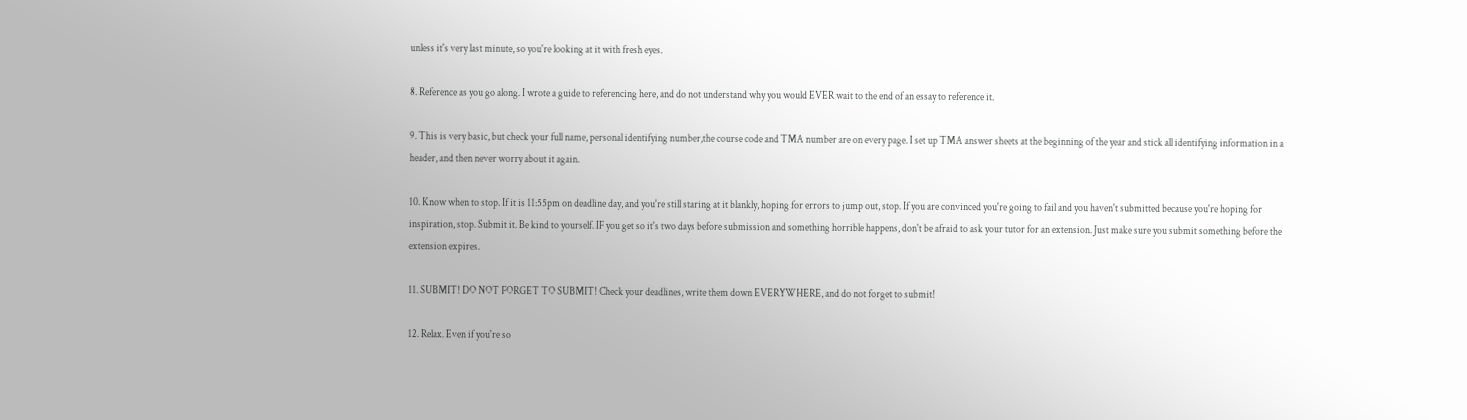unless it's very last minute, so you're looking at it with fresh eyes.

8. Reference as you go along. I wrote a guide to referencing here, and do not understand why you would EVER wait to the end of an essay to reference it.

9. This is very basic, but check your full name, personal identifying number,the course code and TMA number are on every page. I set up TMA answer sheets at the beginning of the year and stick all identifying information in a header, and then never worry about it again.

10. Know when to stop. If it is 11:55pm on deadline day, and you're still staring at it blankly, hoping for errors to jump out, stop. If you are convinced you're going to fail and you haven't submitted because you're hoping for inspiration, stop. Submit it. Be kind to yourself. IF you get so it's two days before submission and something horrible happens, don't be afraid to ask your tutor for an extension. Just make sure you submit something before the extension expires.

11. SUBMIT! DO NOT FORGET TO SUBMIT! Check your deadlines, write them down EVERYWHERE, and do not forget to submit!

12. Relax. Even if you're so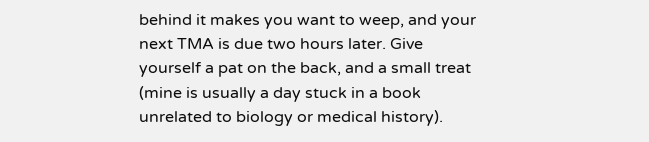behind it makes you want to weep, and your next TMA is due two hours later. Give yourself a pat on the back, and a small treat (mine is usually a day stuck in a book unrelated to biology or medical history).